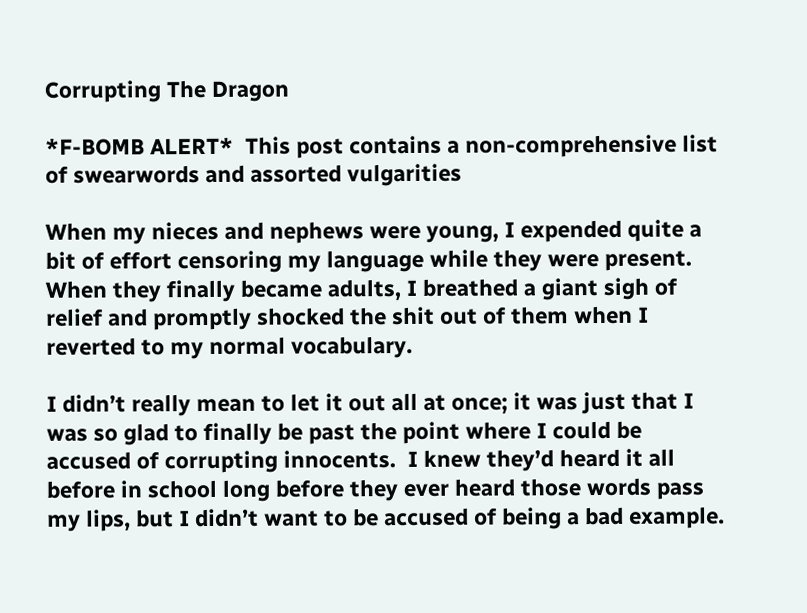Corrupting The Dragon

*F-BOMB ALERT*  This post contains a non-comprehensive list of swearwords and assorted vulgarities

When my nieces and nephews were young, I expended quite a bit of effort censoring my language while they were present.  When they finally became adults, I breathed a giant sigh of relief and promptly shocked the shit out of them when I reverted to my normal vocabulary.

I didn’t really mean to let it out all at once; it was just that I was so glad to finally be past the point where I could be accused of corrupting innocents.  I knew they’d heard it all before in school long before they ever heard those words pass my lips, but I didn’t want to be accused of being a bad example.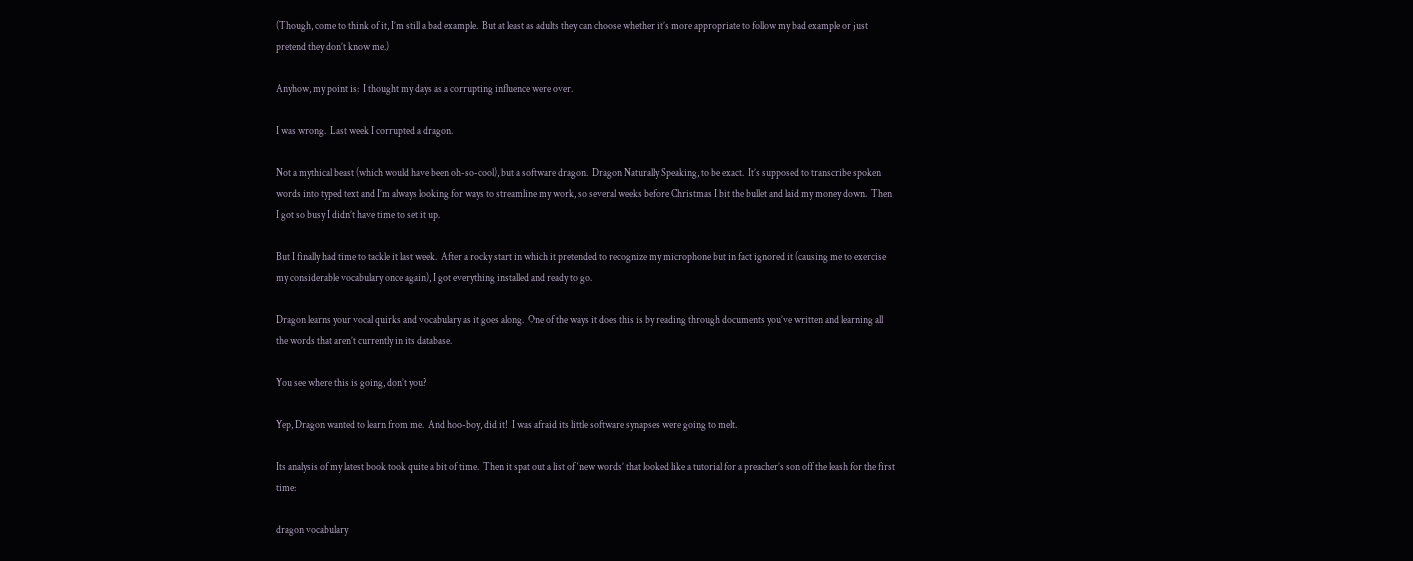(Though, come to think of it, I’m still a bad example.  But at least as adults they can choose whether it’s more appropriate to follow my bad example or just pretend they don’t know me.)

Anyhow, my point is:  I thought my days as a corrupting influence were over.

I was wrong.  Last week I corrupted a dragon.

Not a mythical beast (which would have been oh-so-cool), but a software dragon.  Dragon Naturally Speaking, to be exact.  It’s supposed to transcribe spoken words into typed text and I’m always looking for ways to streamline my work, so several weeks before Christmas I bit the bullet and laid my money down.  Then I got so busy I didn’t have time to set it up.

But I finally had time to tackle it last week.  After a rocky start in which it pretended to recognize my microphone but in fact ignored it (causing me to exercise my considerable vocabulary once again), I got everything installed and ready to go.

Dragon learns your vocal quirks and vocabulary as it goes along.  One of the ways it does this is by reading through documents you’ve written and learning all the words that aren’t currently in its database.

You see where this is going, don’t you?

Yep, Dragon wanted to learn from me.  And hoo-boy, did it!  I was afraid its little software synapses were going to melt.

Its analysis of my latest book took quite a bit of time.  Then it spat out a list of ‘new words’ that looked like a tutorial for a preacher’s son off the leash for the first time:

dragon vocabulary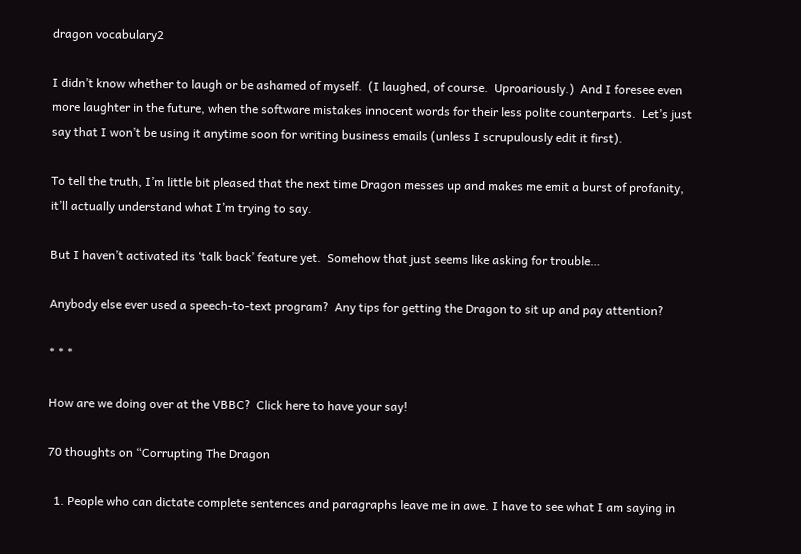dragon vocabulary2

I didn’t know whether to laugh or be ashamed of myself.  (I laughed, of course.  Uproariously.)  And I foresee even more laughter in the future, when the software mistakes innocent words for their less polite counterparts.  Let’s just say that I won’t be using it anytime soon for writing business emails (unless I scrupulously edit it first).

To tell the truth, I’m little bit pleased that the next time Dragon messes up and makes me emit a burst of profanity, it’ll actually understand what I’m trying to say.

But I haven’t activated its ‘talk back’ feature yet.  Somehow that just seems like asking for trouble…

Anybody else ever used a speech-to-text program?  Any tips for getting the Dragon to sit up and pay attention?

* * *

How are we doing over at the VBBC?  Click here to have your say!

70 thoughts on “Corrupting The Dragon

  1. People who can dictate complete sentences and paragraphs leave me in awe. I have to see what I am saying in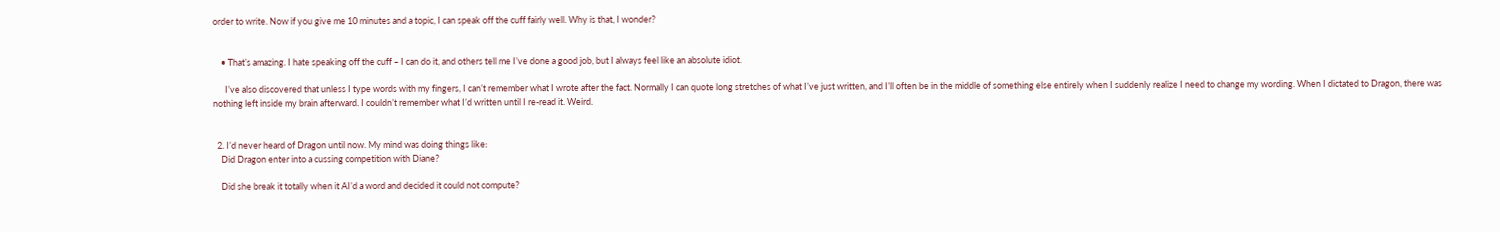order to write. Now if you give me 10 minutes and a topic, I can speak off the cuff fairly well. Why is that, I wonder?


    • That’s amazing. I hate speaking off the cuff – I can do it, and others tell me I’ve done a good job, but I always feel like an absolute idiot.

      I’ve also discovered that unless I type words with my fingers, I can’t remember what I wrote after the fact. Normally I can quote long stretches of what I’ve just written, and I’ll often be in the middle of something else entirely when I suddenly realize I need to change my wording. When I dictated to Dragon, there was nothing left inside my brain afterward. I couldn’t remember what I’d written until I re-read it. Weird.


  2. I’d never heard of Dragon until now. My mind was doing things like:
    Did Dragon enter into a cussing competition with Diane?

    Did she break it totally when it AI’d a word and decided it could not compute?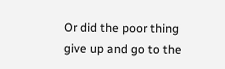Or did the poor thing give up and go to the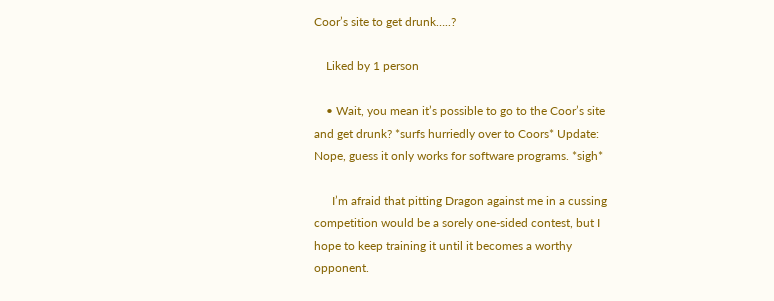Coor’s site to get drunk…..?

    Liked by 1 person

    • Wait, you mean it’s possible to go to the Coor’s site and get drunk? *surfs hurriedly over to Coors* Update: Nope, guess it only works for software programs. *sigh*

      I’m afraid that pitting Dragon against me in a cussing competition would be a sorely one-sided contest, but I hope to keep training it until it becomes a worthy opponent.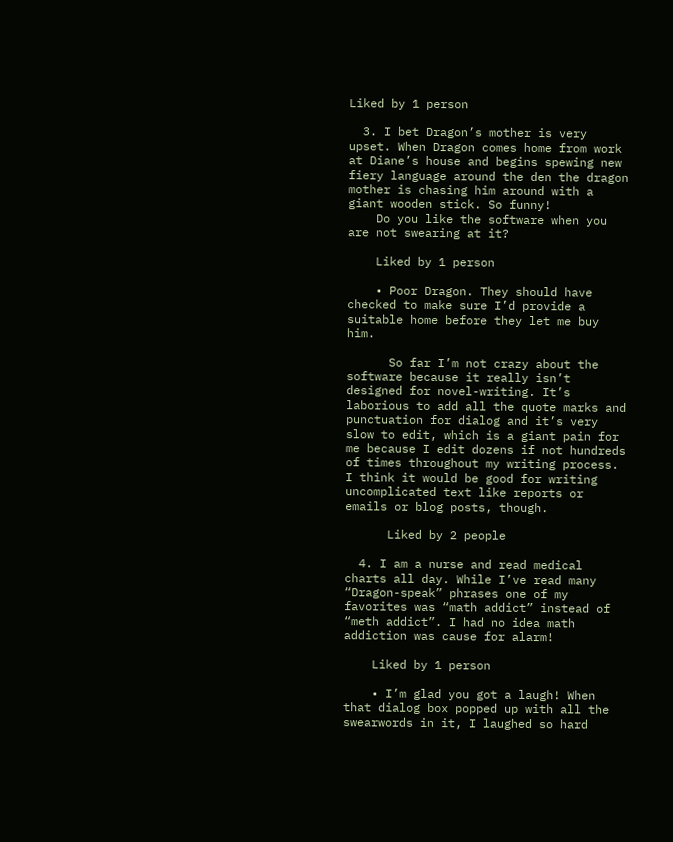Liked by 1 person

  3. I bet Dragon’s mother is very upset. When Dragon comes home from work at Diane’s house and begins spewing new fiery language around the den the dragon mother is chasing him around with a giant wooden stick. So funny!
    Do you like the software when you are not swearing at it?

    Liked by 1 person

    • Poor Dragon. They should have checked to make sure I’d provide a suitable home before they let me buy him.

      So far I’m not crazy about the software because it really isn’t designed for novel-writing. It’s laborious to add all the quote marks and punctuation for dialog and it’s very slow to edit, which is a giant pain for me because I edit dozens if not hundreds of times throughout my writing process. I think it would be good for writing uncomplicated text like reports or emails or blog posts, though.

      Liked by 2 people

  4. I am a nurse and read medical charts all day. While I’ve read many “Dragon-speak” phrases one of my favorites was “math addict” instead of “meth addict”. I had no idea math addiction was cause for alarm!

    Liked by 1 person

    • I’m glad you got a laugh! When that dialog box popped up with all the swearwords in it, I laughed so hard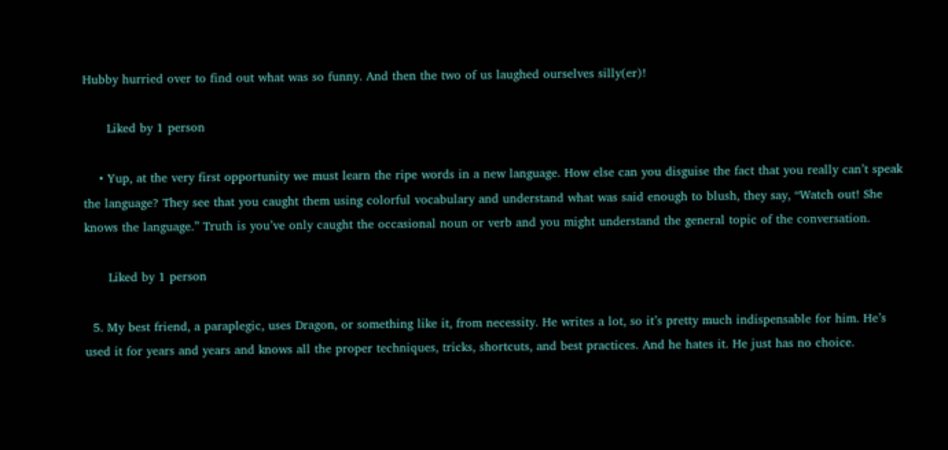Hubby hurried over to find out what was so funny. And then the two of us laughed ourselves silly(er)!

      Liked by 1 person

    • Yup, at the very first opportunity we must learn the ripe words in a new language. How else can you disguise the fact that you really can’t speak the language? They see that you caught them using colorful vocabulary and understand what was said enough to blush, they say, “Watch out! She knows the language.” Truth is you’ve only caught the occasional noun or verb and you might understand the general topic of the conversation.

      Liked by 1 person

  5. My best friend, a paraplegic, uses Dragon, or something like it, from necessity. He writes a lot, so it’s pretty much indispensable for him. He’s used it for years and years and knows all the proper techniques, tricks, shortcuts, and best practices. And he hates it. He just has no choice.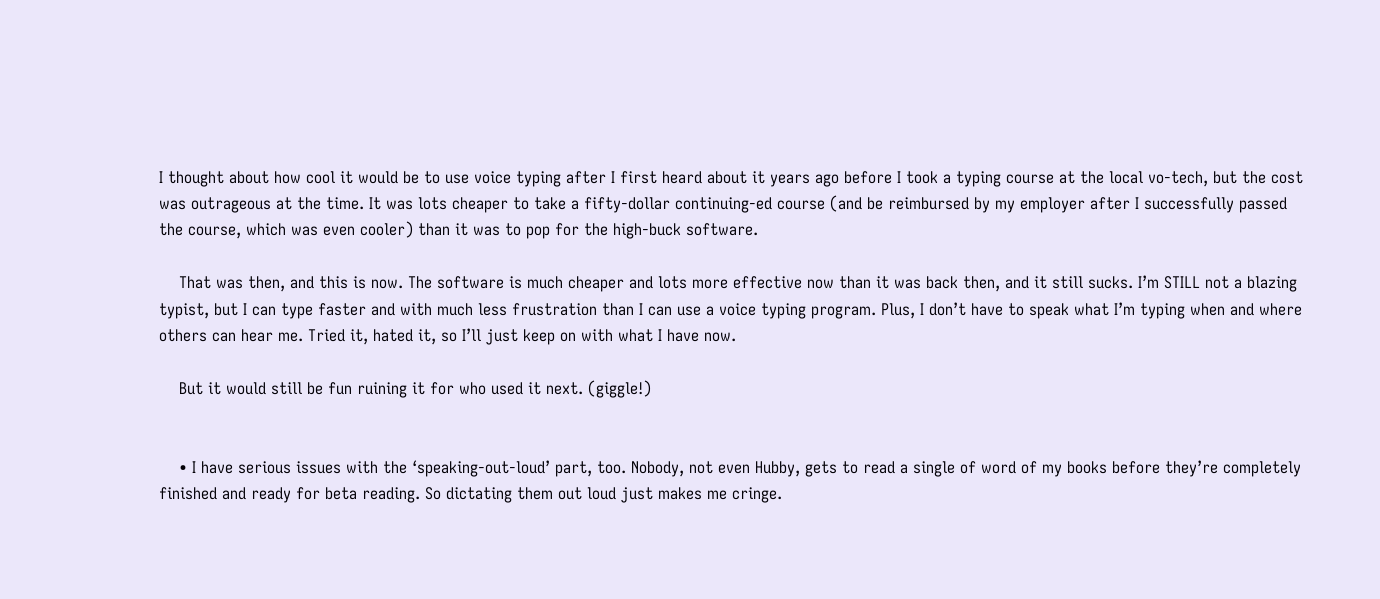I thought about how cool it would be to use voice typing after I first heard about it years ago before I took a typing course at the local vo-tech, but the cost was outrageous at the time. It was lots cheaper to take a fifty-dollar continuing-ed course (and be reimbursed by my employer after I successfully passed the course, which was even cooler) than it was to pop for the high-buck software.

    That was then, and this is now. The software is much cheaper and lots more effective now than it was back then, and it still sucks. I’m STILL not a blazing typist, but I can type faster and with much less frustration than I can use a voice typing program. Plus, I don’t have to speak what I’m typing when and where others can hear me. Tried it, hated it, so I’ll just keep on with what I have now.

    But it would still be fun ruining it for who used it next. (giggle!)


    • I have serious issues with the ‘speaking-out-loud’ part, too. Nobody, not even Hubby, gets to read a single of word of my books before they’re completely finished and ready for beta reading. So dictating them out loud just makes me cringe.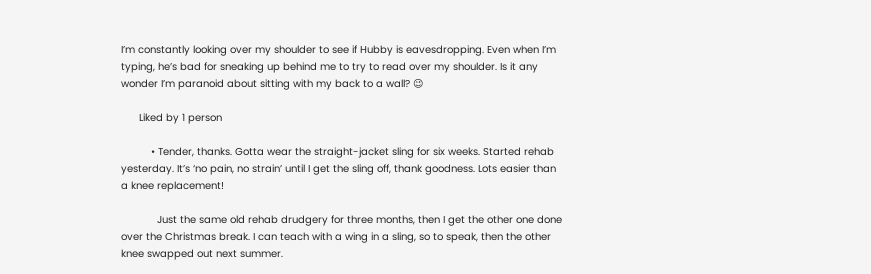I’m constantly looking over my shoulder to see if Hubby is eavesdropping. Even when I’m typing, he’s bad for sneaking up behind me to try to read over my shoulder. Is it any wonder I’m paranoid about sitting with my back to a wall? 😉

      Liked by 1 person

          • Tender, thanks. Gotta wear the straight-jacket sling for six weeks. Started rehab yesterday. It’s ‘no pain, no strain’ until I get the sling off, thank goodness. Lots easier than a knee replacement!

            Just the same old rehab drudgery for three months, then I get the other one done over the Christmas break. I can teach with a wing in a sling, so to speak, then the other knee swapped out next summer.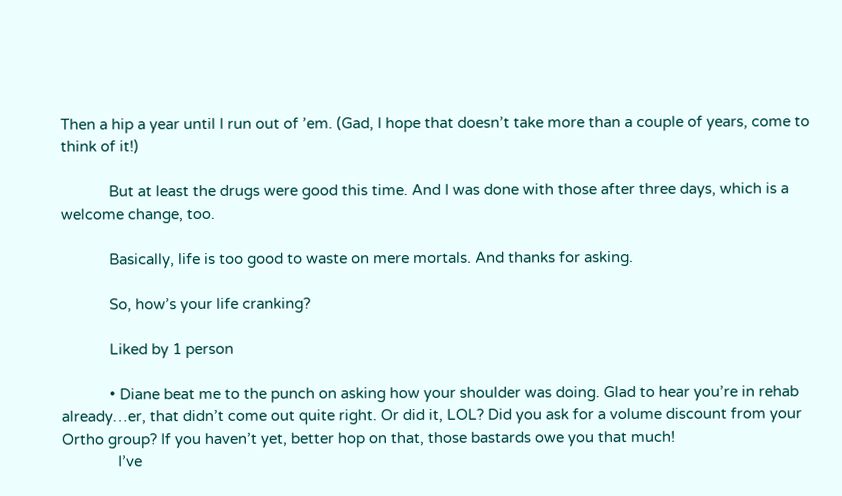Then a hip a year until I run out of ’em. (Gad, I hope that doesn’t take more than a couple of years, come to think of it!)

            But at least the drugs were good this time. And I was done with those after three days, which is a welcome change, too.

            Basically, life is too good to waste on mere mortals. And thanks for asking.

            So, how’s your life cranking?

            Liked by 1 person

            • Diane beat me to the punch on asking how your shoulder was doing. Glad to hear you’re in rehab already…er, that didn’t come out quite right. Or did it, LOL? Did you ask for a volume discount from your Ortho group? If you haven’t yet, better hop on that, those bastards owe you that much!
              I’ve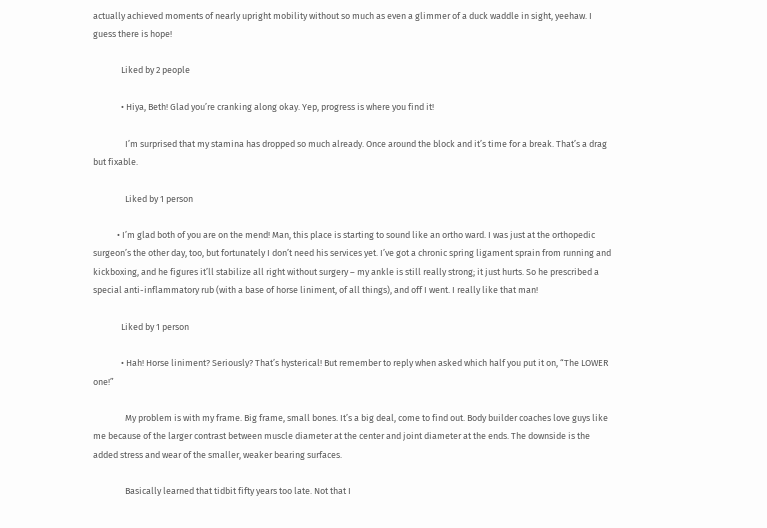actually achieved moments of nearly upright mobility without so much as even a glimmer of a duck waddle in sight, yeehaw. I guess there is hope!

              Liked by 2 people

              • Hiya, Beth! Glad you’re cranking along okay. Yep, progress is where you find it!

                I’m surprised that my stamina has dropped so much already. Once around the block and it’s time for a break. That’s a drag but fixable.

                Liked by 1 person

            • I’m glad both of you are on the mend! Man, this place is starting to sound like an ortho ward. I was just at the orthopedic surgeon’s the other day, too, but fortunately I don’t need his services yet. I’ve got a chronic spring ligament sprain from running and kickboxing, and he figures it’ll stabilize all right without surgery – my ankle is still really strong; it just hurts. So he prescribed a special anti-inflammatory rub (with a base of horse liniment, of all things), and off I went. I really like that man!

              Liked by 1 person

              • Hah! Horse liniment? Seriously? That’s hysterical! But remember to reply when asked which half you put it on, “The LOWER one!”

                My problem is with my frame. Big frame, small bones. It’s a big deal, come to find out. Body builder coaches love guys like me because of the larger contrast between muscle diameter at the center and joint diameter at the ends. The downside is the added stress and wear of the smaller, weaker bearing surfaces.

                Basically learned that tidbit fifty years too late. Not that I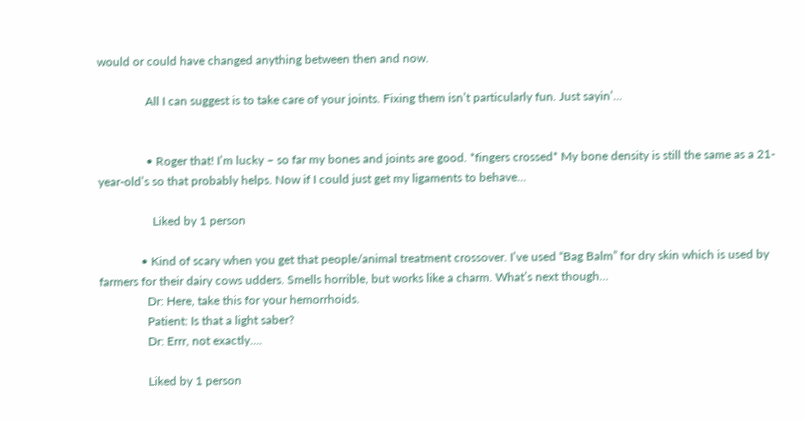would or could have changed anything between then and now.

                All I can suggest is to take care of your joints. Fixing them isn’t particularly fun. Just sayin’…


                • Roger that! I’m lucky – so far my bones and joints are good. *fingers crossed* My bone density is still the same as a 21-year-old’s so that probably helps. Now if I could just get my ligaments to behave…

                  Liked by 1 person

              • Kind of scary when you get that people/animal treatment crossover. I’ve used “Bag Balm” for dry skin which is used by farmers for their dairy cows udders. Smells horrible, but works like a charm. What’s next though…
                Dr: Here, take this for your hemorrhoids.
                Patient: Is that a light saber?
                Dr: Errr, not exactly….

                Liked by 1 person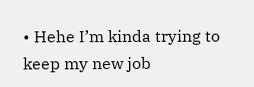• Hehe I’m kinda trying to keep my new job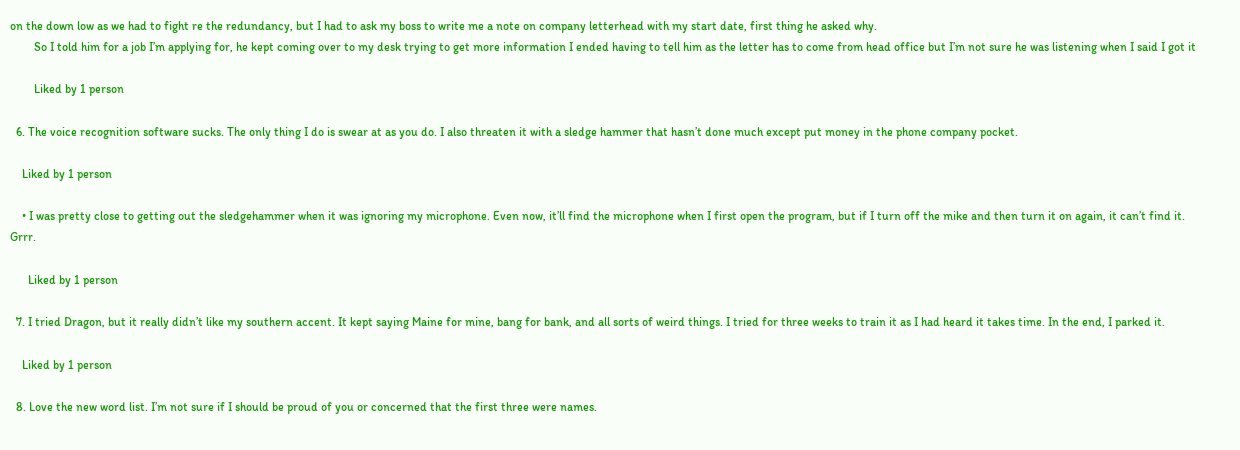on the down low as we had to fight re the redundancy, but I had to ask my boss to write me a note on company letterhead with my start date, first thing he asked why.
        So I told him for a job I’m applying for, he kept coming over to my desk trying to get more information I ended having to tell him as the letter has to come from head office but I’m not sure he was listening when I said I got it

        Liked by 1 person

  6. The voice recognition software sucks. The only thing I do is swear at as you do. I also threaten it with a sledge hammer that hasn’t done much except put money in the phone company pocket.

    Liked by 1 person

    • I was pretty close to getting out the sledgehammer when it was ignoring my microphone. Even now, it’ll find the microphone when I first open the program, but if I turn off the mike and then turn it on again, it can’t find it. Grrr.

      Liked by 1 person

  7. I tried Dragon, but it really didn’t like my southern accent. It kept saying Maine for mine, bang for bank, and all sorts of weird things. I tried for three weeks to train it as I had heard it takes time. In the end, I parked it.

    Liked by 1 person

  8. Love the new word list. I’m not sure if I should be proud of you or concerned that the first three were names.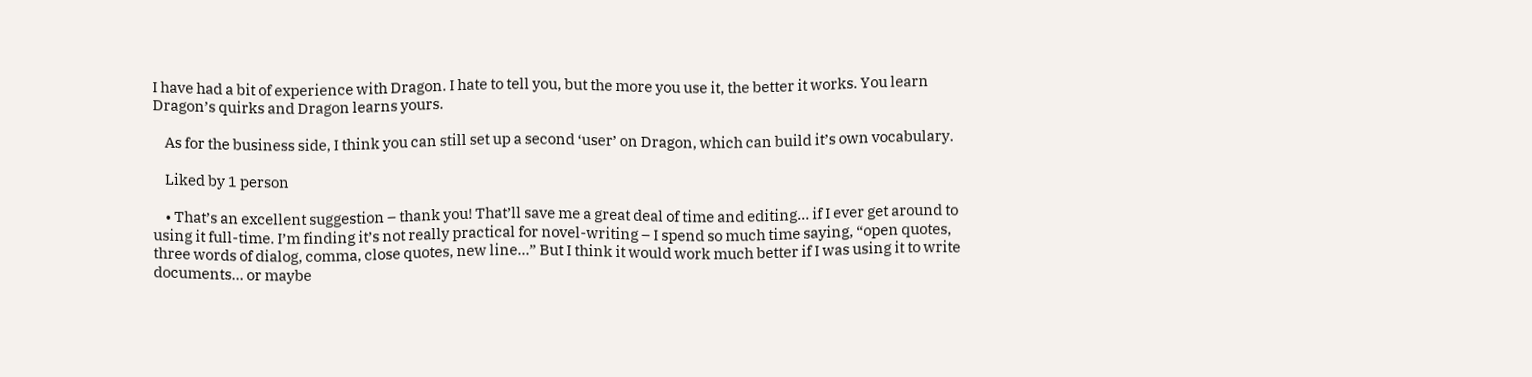I have had a bit of experience with Dragon. I hate to tell you, but the more you use it, the better it works. You learn Dragon’s quirks and Dragon learns yours.

    As for the business side, I think you can still set up a second ‘user’ on Dragon, which can build it’s own vocabulary.

    Liked by 1 person

    • That’s an excellent suggestion – thank you! That’ll save me a great deal of time and editing… if I ever get around to using it full-time. I’m finding it’s not really practical for novel-writing – I spend so much time saying, “open quotes, three words of dialog, comma, close quotes, new line…” But I think it would work much better if I was using it to write documents… or maybe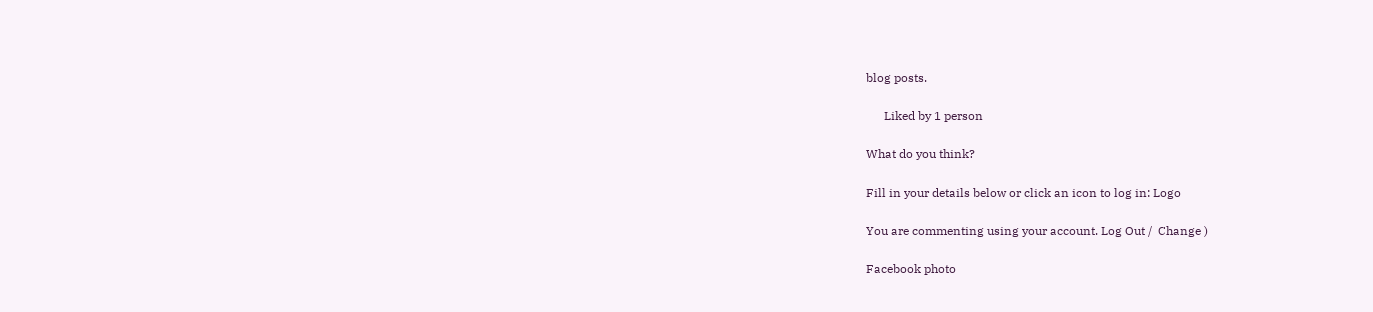blog posts.

      Liked by 1 person

What do you think?

Fill in your details below or click an icon to log in: Logo

You are commenting using your account. Log Out /  Change )

Facebook photo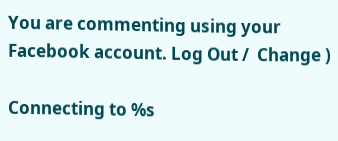You are commenting using your Facebook account. Log Out /  Change )

Connecting to %s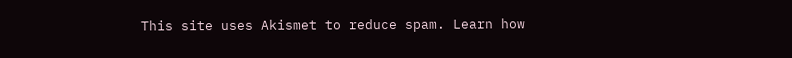This site uses Akismet to reduce spam. Learn how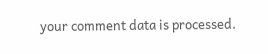your comment data is processed.